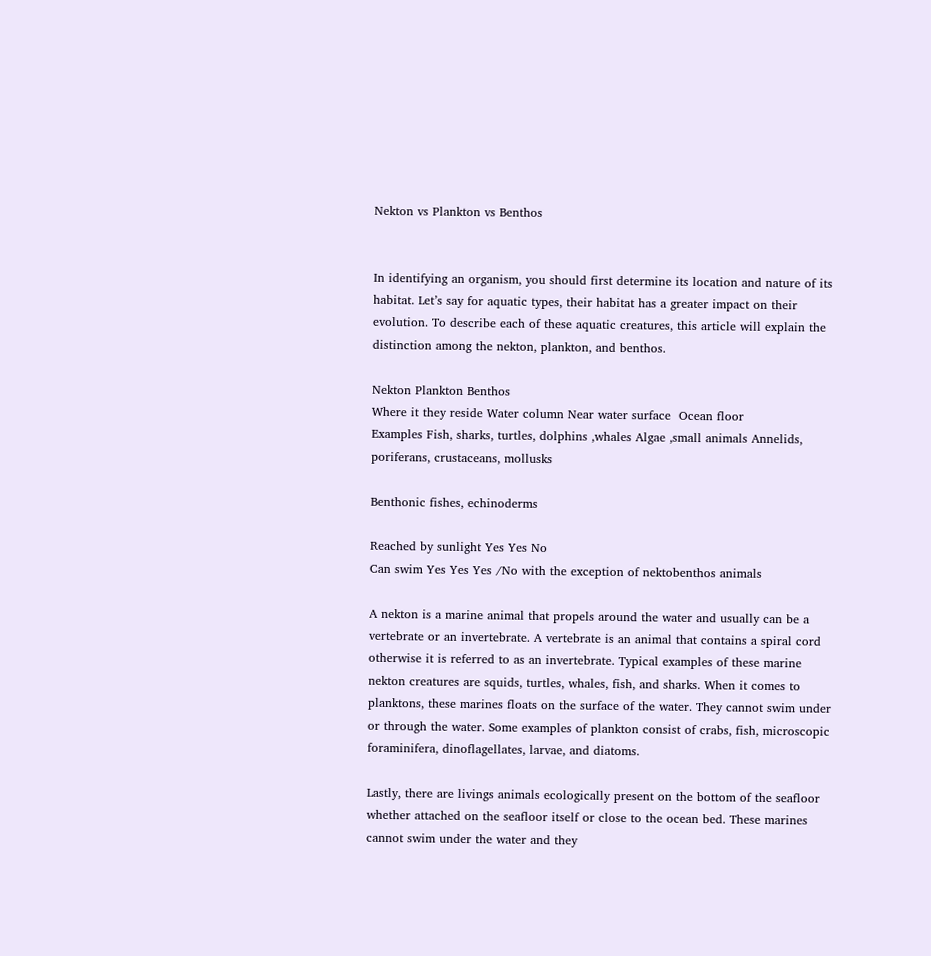Nekton vs Plankton vs Benthos


In identifying an organism, you should first determine its location and nature of its habitat. Let’s say for aquatic types, their habitat has a greater impact on their evolution. To describe each of these aquatic creatures, this article will explain the distinction among the nekton, plankton, and benthos.

Nekton Plankton Benthos
Where it they reside Water column Near water surface  Ocean floor
Examples Fish, sharks, turtles, dolphins ,whales Algae ,small animals Annelids, poriferans, crustaceans, mollusks

Benthonic fishes, echinoderms

Reached by sunlight Yes Yes No
Can swim Yes Yes Yes /No with the exception of nektobenthos animals

A nekton is a marine animal that propels around the water and usually can be a vertebrate or an invertebrate. A vertebrate is an animal that contains a spiral cord otherwise it is referred to as an invertebrate. Typical examples of these marine nekton creatures are squids, turtles, whales, fish, and sharks. When it comes to planktons, these marines floats on the surface of the water. They cannot swim under or through the water. Some examples of plankton consist of crabs, fish, microscopic foraminifera, dinoflagellates, larvae, and diatoms.

Lastly, there are livings animals ecologically present on the bottom of the seafloor whether attached on the seafloor itself or close to the ocean bed. These marines cannot swim under the water and they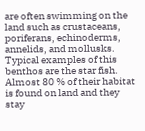are often swimming on the land such as crustaceans, poriferans, echinoderms, annelids, and mollusks. Typical examples of this benthos are the star fish. Almost 80 % of their habitat is found on land and they stay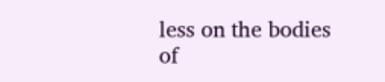less on the bodies of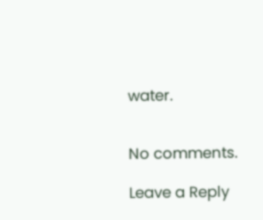water.


No comments.

Leave a Reply